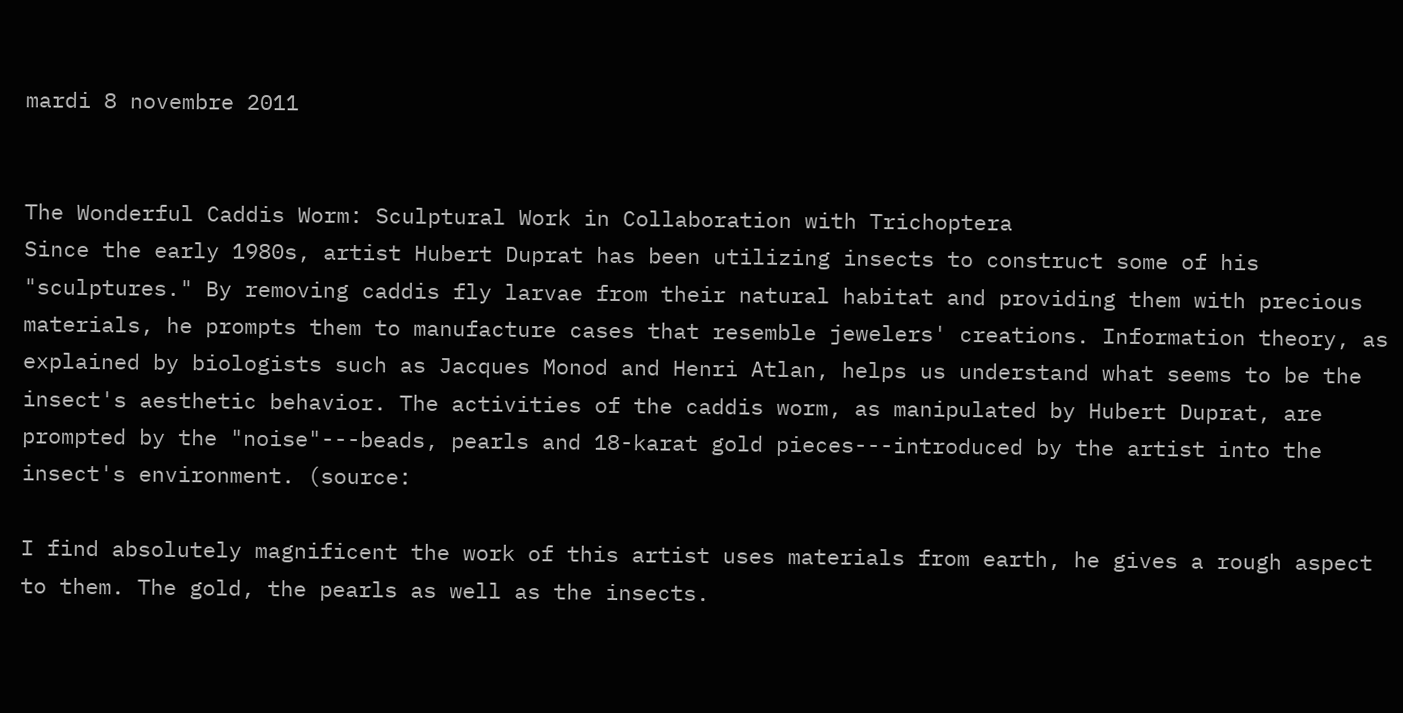mardi 8 novembre 2011


The Wonderful Caddis Worm: Sculptural Work in Collaboration with Trichoptera
Since the early 1980s, artist Hubert Duprat has been utilizing insects to construct some of his "sculptures." By removing caddis fly larvae from their natural habitat and providing them with precious materials, he prompts them to manufacture cases that resemble jewelers' creations. Information theory, as explained by biologists such as Jacques Monod and Henri Atlan, helps us understand what seems to be the insect's aesthetic behavior. The activities of the caddis worm, as manipulated by Hubert Duprat, are prompted by the "noise"---beads, pearls and 18-karat gold pieces---introduced by the artist into the insect's environment. (source:

I find absolutely magnificent the work of this artist uses materials from earth, he gives a rough aspect to them. The gold, the pearls as well as the insects.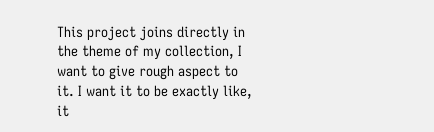This project joins directly in the theme of my collection, I want to give rough aspect to it. I want it to be exactly like, it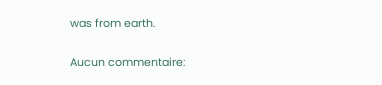was from earth.

Aucun commentaire: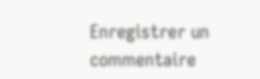Enregistrer un commentaire